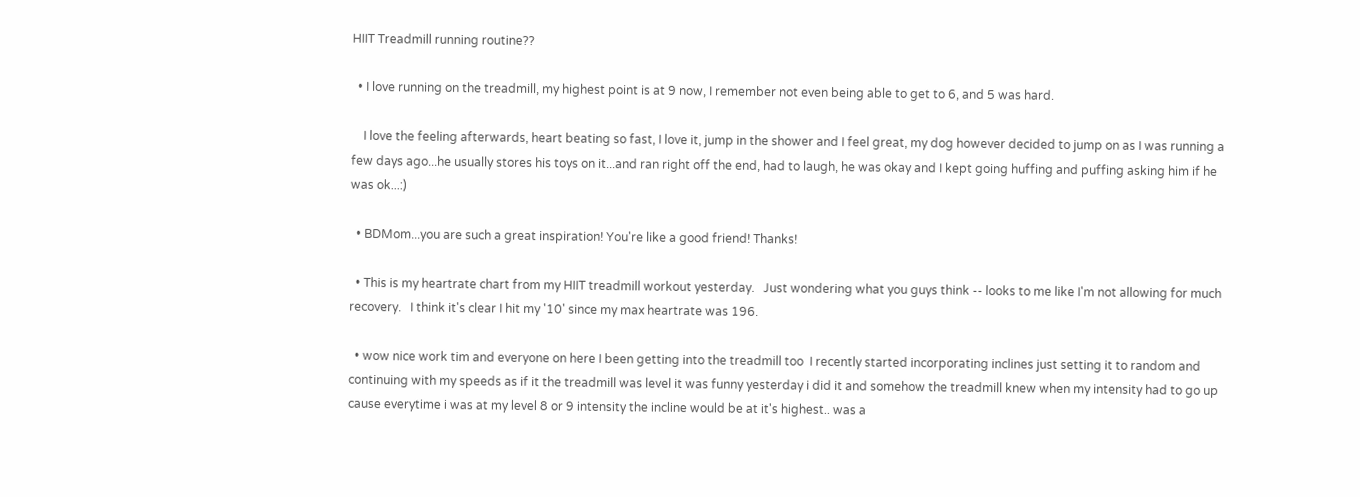HIIT Treadmill running routine??

  • I love running on the treadmill, my highest point is at 9 now, I remember not even being able to get to 6, and 5 was hard.

    I love the feeling afterwards, heart beating so fast, I love it, jump in the shower and I feel great, my dog however decided to jump on as I was running a few days ago...he usually stores his toys on it...and ran right off the end, had to laugh, he was okay and I kept going huffing and puffing asking him if he was ok...:)

  • BDMom...you are such a great inspiration! You're like a good friend! Thanks!

  • This is my heartrate chart from my HIIT treadmill workout yesterday.   Just wondering what you guys think -- looks to me like I'm not allowing for much recovery.   I think it's clear I hit my '10' since my max heartrate was 196.

  • wow nice work tim and everyone on here I been getting into the treadmill too  I recently started incorporating inclines just setting it to random and continuing with my speeds as if it the treadmill was level it was funny yesterday i did it and somehow the treadmill knew when my intensity had to go up cause everytime i was at my level 8 or 9 intensity the incline would be at it's highest.. was a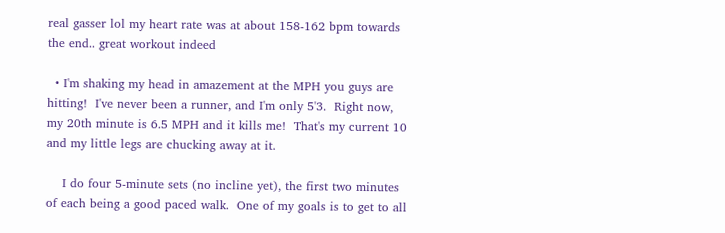real gasser lol my heart rate was at about 158-162 bpm towards the end.. great workout indeed

  • I'm shaking my head in amazement at the MPH you guys are hitting!  I've never been a runner, and I'm only 5'3.  Right now, my 20th minute is 6.5 MPH and it kills me!  That's my current 10 and my little legs are chucking away at it.

    I do four 5-minute sets (no incline yet), the first two minutes of each being a good paced walk.  One of my goals is to get to all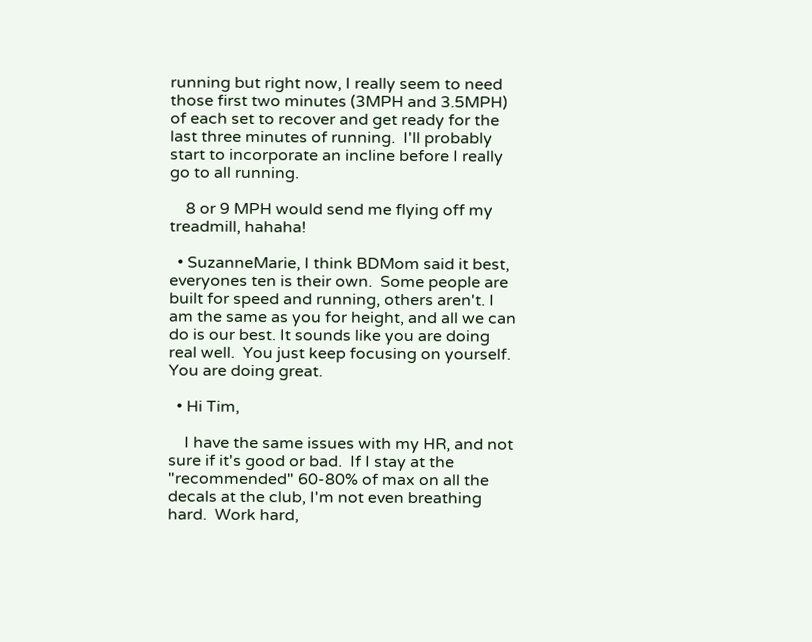running but right now, I really seem to need those first two minutes (3MPH and 3.5MPH) of each set to recover and get ready for the last three minutes of running.  I'll probably start to incorporate an incline before I really go to all running.

    8 or 9 MPH would send me flying off my treadmill, hahaha!

  • SuzanneMarie, I think BDMom said it best, everyones ten is their own.  Some people are built for speed and running, others aren't. I am the same as you for height, and all we can do is our best. It sounds like you are doing real well.  You just keep focusing on yourself. You are doing great.

  • Hi Tim,

    I have the same issues with my HR, and not sure if it's good or bad.  If I stay at the "recommended" 60-80% of max on all the decals at the club, I'm not even breathing hard.  Work hard,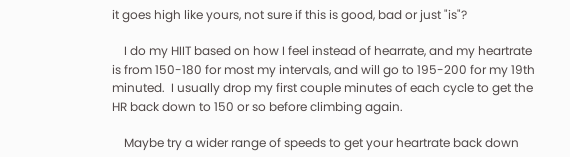it goes high like yours, not sure if this is good, bad or just "is"?

    I do my HIIT based on how I feel instead of hearrate, and my heartrate is from 150-180 for most my intervals, and will go to 195-200 for my 19th minuted.  I usually drop my first couple minutes of each cycle to get the HR back down to 150 or so before climbing again.

    Maybe try a wider range of speeds to get your heartrate back down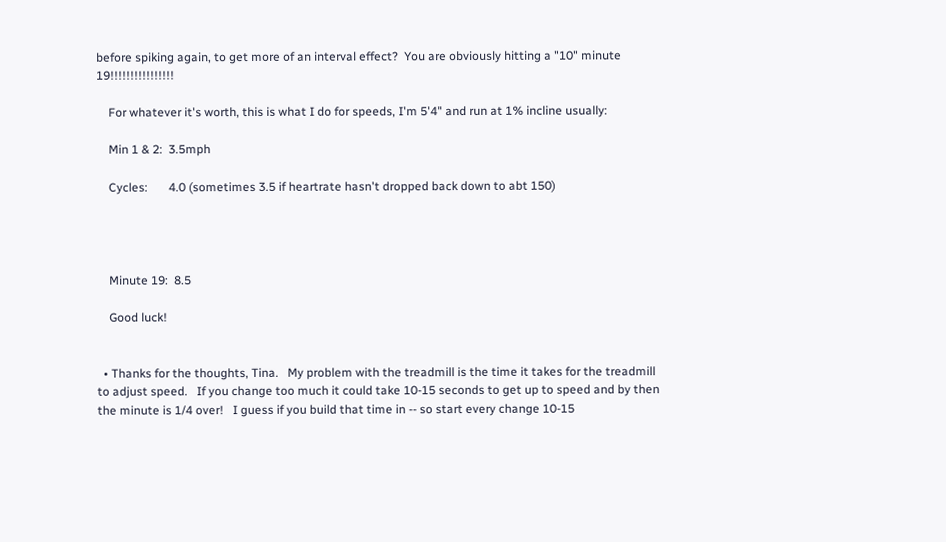before spiking again, to get more of an interval effect?  You are obviously hitting a "10" minute 19!!!!!!!!!!!!!!!!

    For whatever it's worth, this is what I do for speeds, I'm 5'4" and run at 1% incline usually:

    Min 1 & 2:  3.5mph

    Cycles:       4.0 (sometimes 3.5 if heartrate hasn't dropped back down to abt 150)




    Minute 19:  8.5

    Good luck!


  • Thanks for the thoughts, Tina.   My problem with the treadmill is the time it takes for the treadmill to adjust speed.   If you change too much it could take 10-15 seconds to get up to speed and by then the minute is 1/4 over!   I guess if you build that time in -- so start every change 10-15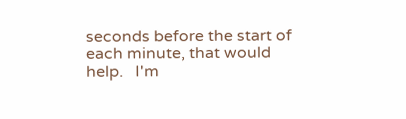seconds before the start of each minute, that would help.   I'm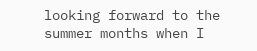looking forward to the summer months when I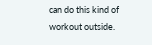can do this kind of workout outside.